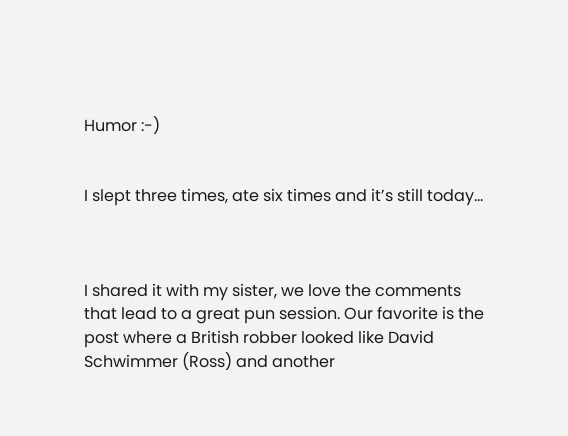Humor :-)


I slept three times, ate six times and it’s still today…



I shared it with my sister, we love the comments that lead to a great pun session. Our favorite is the post where a British robber looked like David Schwimmer (Ross) and another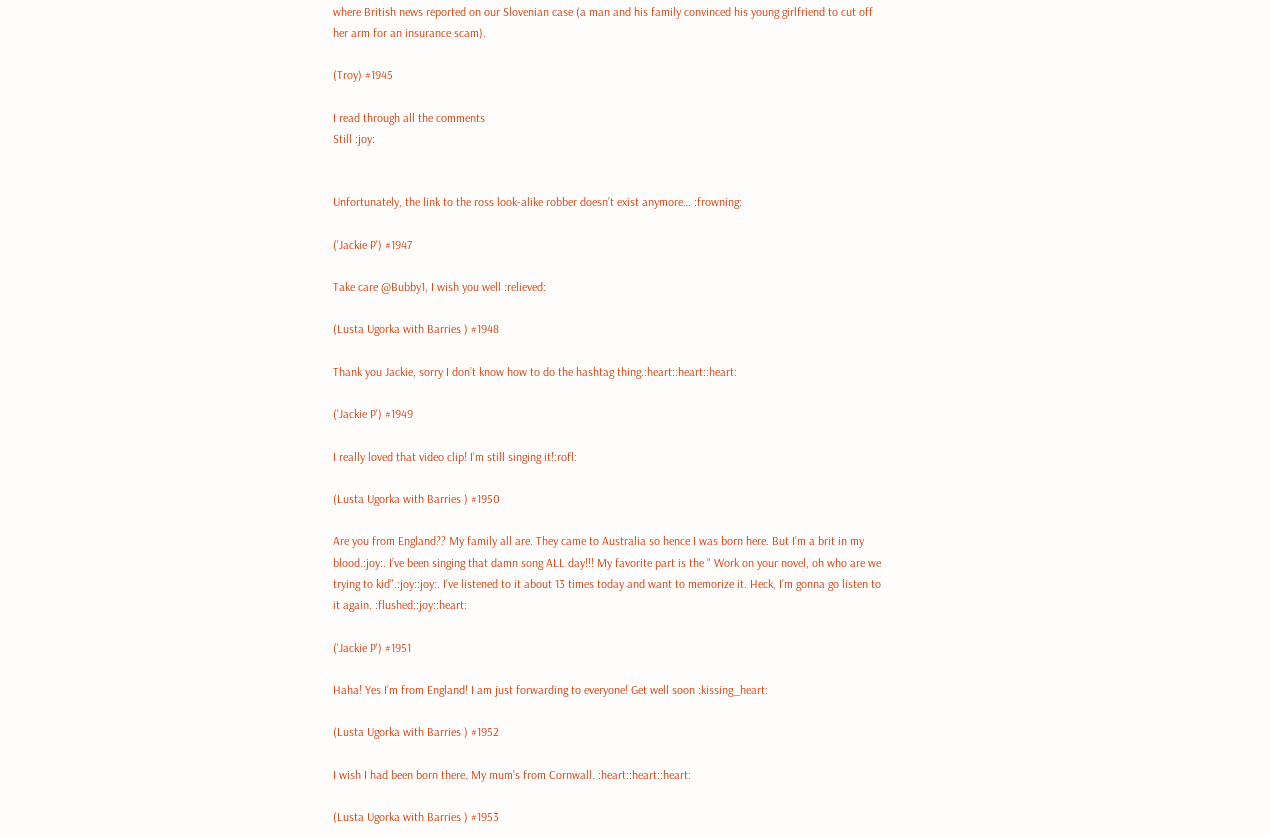where British news reported on our Slovenian case (a man and his family convinced his young girlfriend to cut off her arm for an insurance scam).

(Troy) #1945

I read through all the comments
Still :joy:


Unfortunately, the link to the ross look-alike robber doesn’t exist anymore… :frowning:

('Jackie P') #1947

Take care @Bubby1, I wish you well :relieved:

(Lusta Ugorka with Barries ) #1948

Thank you Jackie, sorry I don’t know how to do the hashtag thing.:heart::heart::heart:

('Jackie P') #1949

I really loved that video clip! I’m still singing it!:rofl:

(Lusta Ugorka with Barries ) #1950

Are you from England?? My family all are. They came to Australia so hence I was born here. But I’m a brit in my blood.:joy:. I’ve been singing that damn song ALL day!!! My favorite part is the " Work on your novel, oh who are we trying to kid".:joy::joy:. I’ve listened to it about 13 times today and want to memorize it. Heck, I’m gonna go listen to it again. :flushed::joy::heart:

('Jackie P') #1951

Haha! Yes I’m from England! I am just forwarding to everyone! Get well soon :kissing_heart:

(Lusta Ugorka with Barries ) #1952

I wish I had been born there. My mum’s from Cornwall. :heart::heart::heart:

(Lusta Ugorka with Barries ) #1953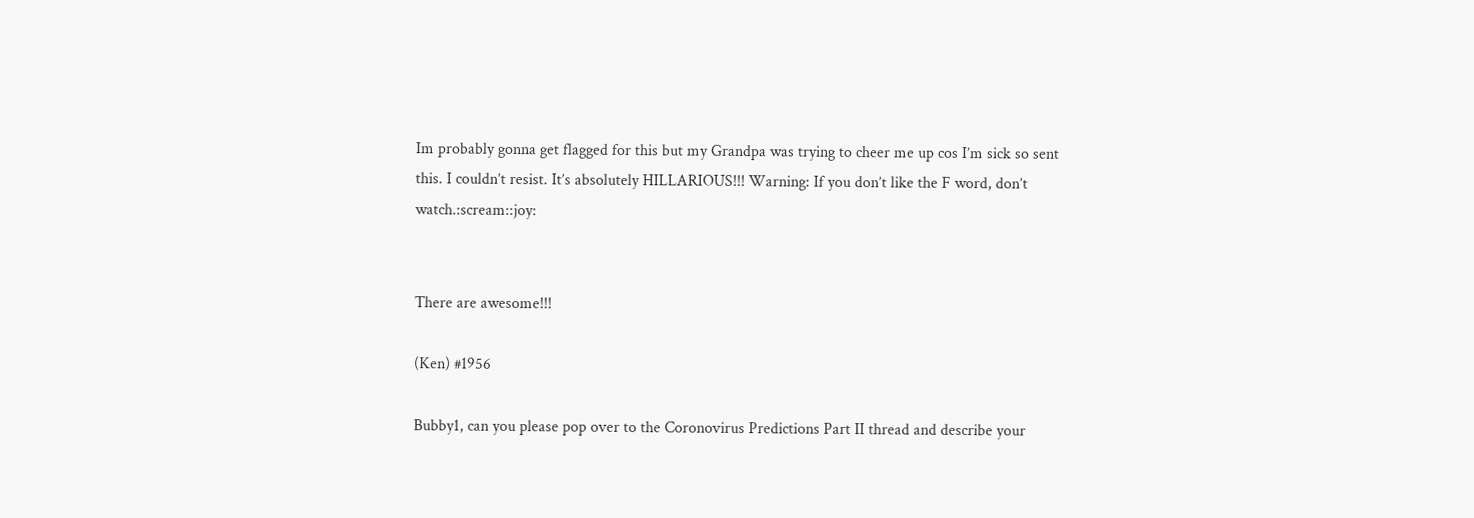Im probably gonna get flagged for this but my Grandpa was trying to cheer me up cos I’m sick so sent this. I couldn’t resist. It’s absolutely HILLARIOUS!!! Warning: If you don’t like the F word, don’t watch.:scream::joy:


There are awesome!!!

(Ken) #1956

Bubby1, can you please pop over to the Coronovirus Predictions Part II thread and describe your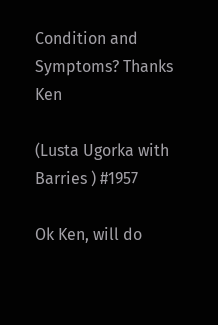Condition and Symptoms? Thanks Ken

(Lusta Ugorka with Barries ) #1957

Ok Ken, will do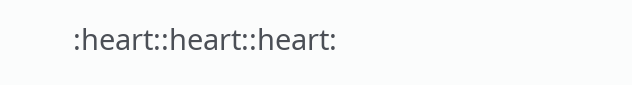:heart::heart::heart: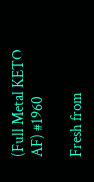(Full Metal KETO AF) #1960

Fresh from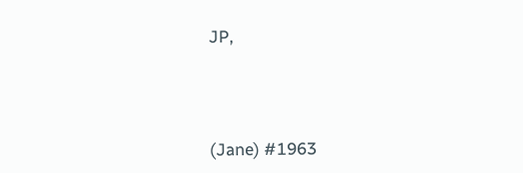JP,




(Jane) #1963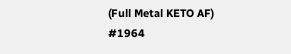(Full Metal KETO AF) #1964